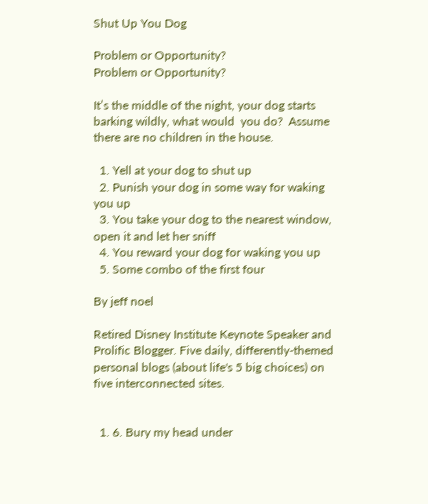Shut Up You Dog

Problem or Opportunity?
Problem or Opportunity?

It’s the middle of the night, your dog starts barking wildly, what would  you do?  Assume there are no children in the house.

  1. Yell at your dog to shut up
  2. Punish your dog in some way for waking you up
  3. You take your dog to the nearest window, open it and let her sniff
  4. You reward your dog for waking you up
  5. Some combo of the first four

By jeff noel

Retired Disney Institute Keynote Speaker and Prolific Blogger. Five daily, differently-themed personal blogs (about life's 5 big choices) on five interconnected sites.


  1. 6. Bury my head under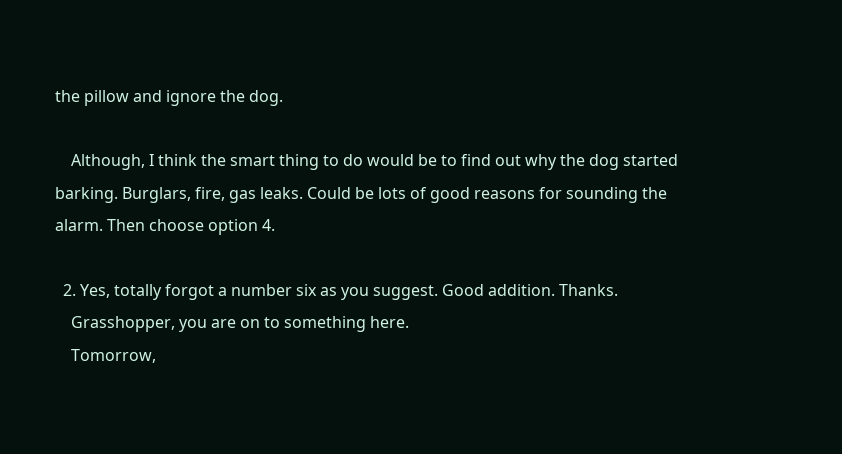the pillow and ignore the dog.

    Although, I think the smart thing to do would be to find out why the dog started barking. Burglars, fire, gas leaks. Could be lots of good reasons for sounding the alarm. Then choose option 4.

  2. Yes, totally forgot a number six as you suggest. Good addition. Thanks.
    Grasshopper, you are on to something here.
    Tomorrow,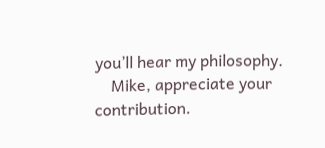you’ll hear my philosophy.
    Mike, appreciate your contribution.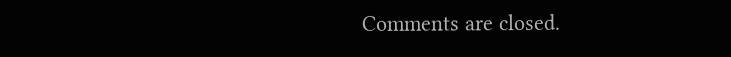Comments are closed.